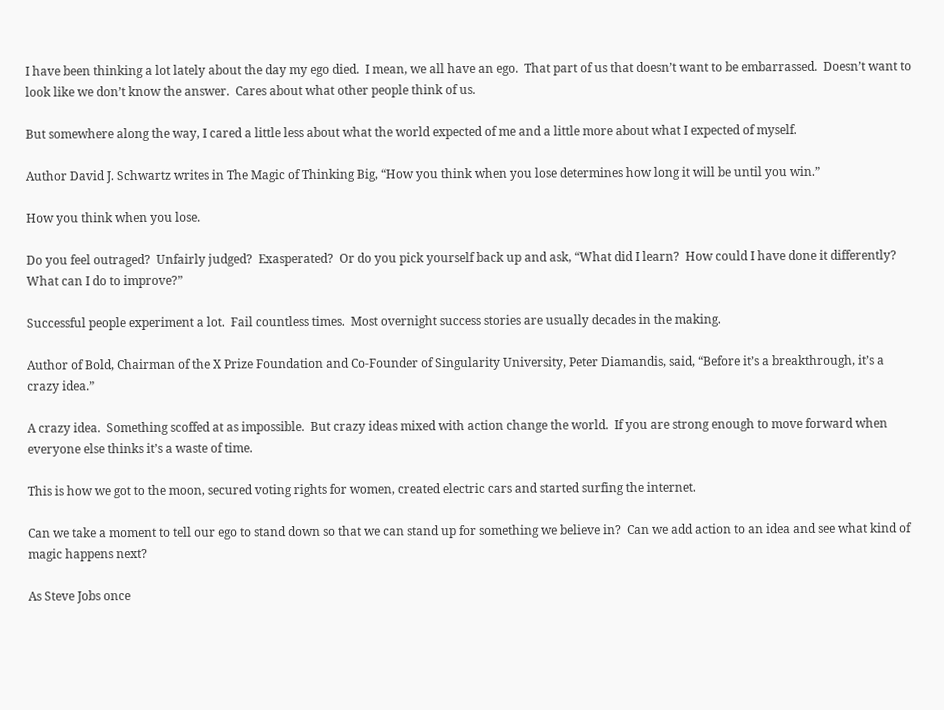I have been thinking a lot lately about the day my ego died.  I mean, we all have an ego.  That part of us that doesn’t want to be embarrassed.  Doesn’t want to look like we don’t know the answer.  Cares about what other people think of us.

But somewhere along the way, I cared a little less about what the world expected of me and a little more about what I expected of myself.

Author David J. Schwartz writes in The Magic of Thinking Big, “How you think when you lose determines how long it will be until you win.”

How you think when you lose.

Do you feel outraged?  Unfairly judged?  Exasperated?  Or do you pick yourself back up and ask, “What did I learn?  How could I have done it differently?  What can I do to improve?”

Successful people experiment a lot.  Fail countless times.  Most overnight success stories are usually decades in the making.

Author of Bold, Chairman of the X Prize Foundation and Co-Founder of Singularity University, Peter Diamandis, said, “Before it’s a breakthrough, it’s a crazy idea.”

A crazy idea.  Something scoffed at as impossible.  But crazy ideas mixed with action change the world.  If you are strong enough to move forward when everyone else thinks it’s a waste of time.

This is how we got to the moon, secured voting rights for women, created electric cars and started surfing the internet.

Can we take a moment to tell our ego to stand down so that we can stand up for something we believe in?  Can we add action to an idea and see what kind of magic happens next?

As Steve Jobs once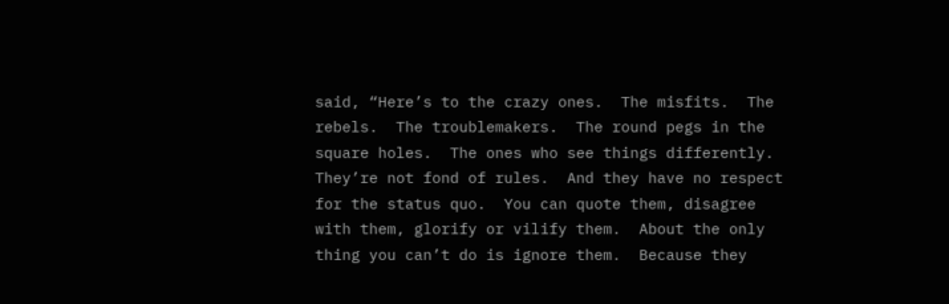said, “Here’s to the crazy ones.  The misfits.  The rebels.  The troublemakers.  The round pegs in the square holes.  The ones who see things differently.  They’re not fond of rules.  And they have no respect for the status quo.  You can quote them, disagree with them, glorify or vilify them.  About the only thing you can’t do is ignore them.  Because they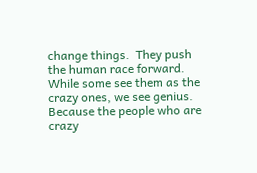change things.  They push the human race forward.  While some see them as the crazy ones, we see genius.  Because the people who are crazy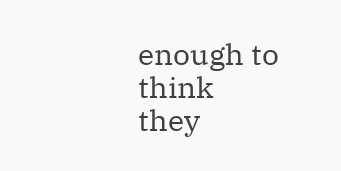enough to think they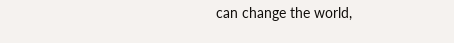can change the world,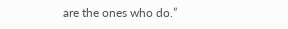are the ones who do.”